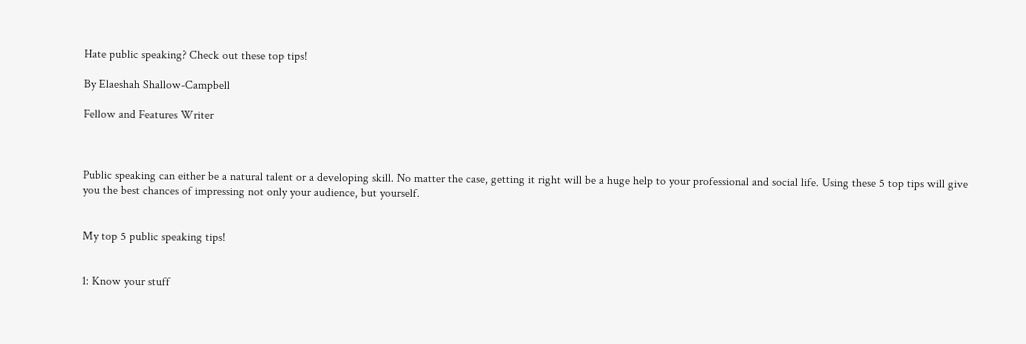Hate public speaking? Check out these top tips!

By Elaeshah Shallow-Campbell

Fellow and Features Writer



Public speaking can either be a natural talent or a developing skill. No matter the case, getting it right will be a huge help to your professional and social life. Using these 5 top tips will give you the best chances of impressing not only your audience, but yourself.


My top 5 public speaking tips!


1: Know your stuff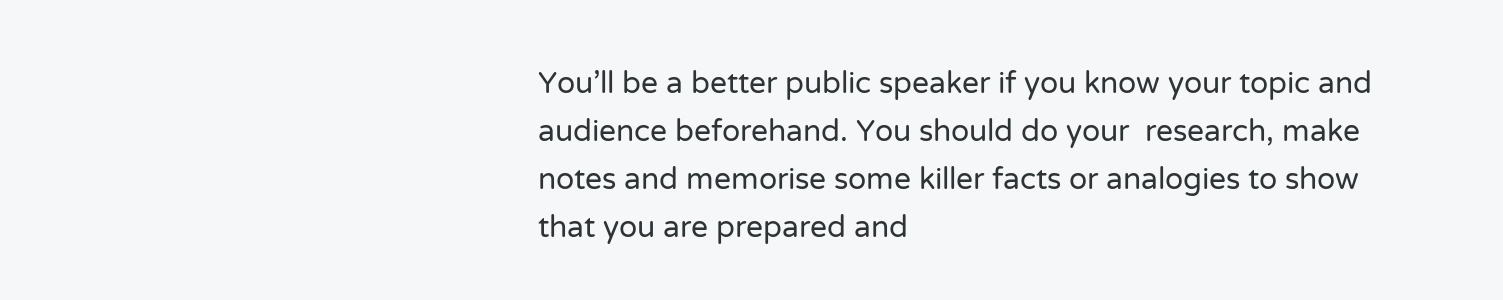You’ll be a better public speaker if you know your topic and audience beforehand. You should do your  research, make notes and memorise some killer facts or analogies to show that you are prepared and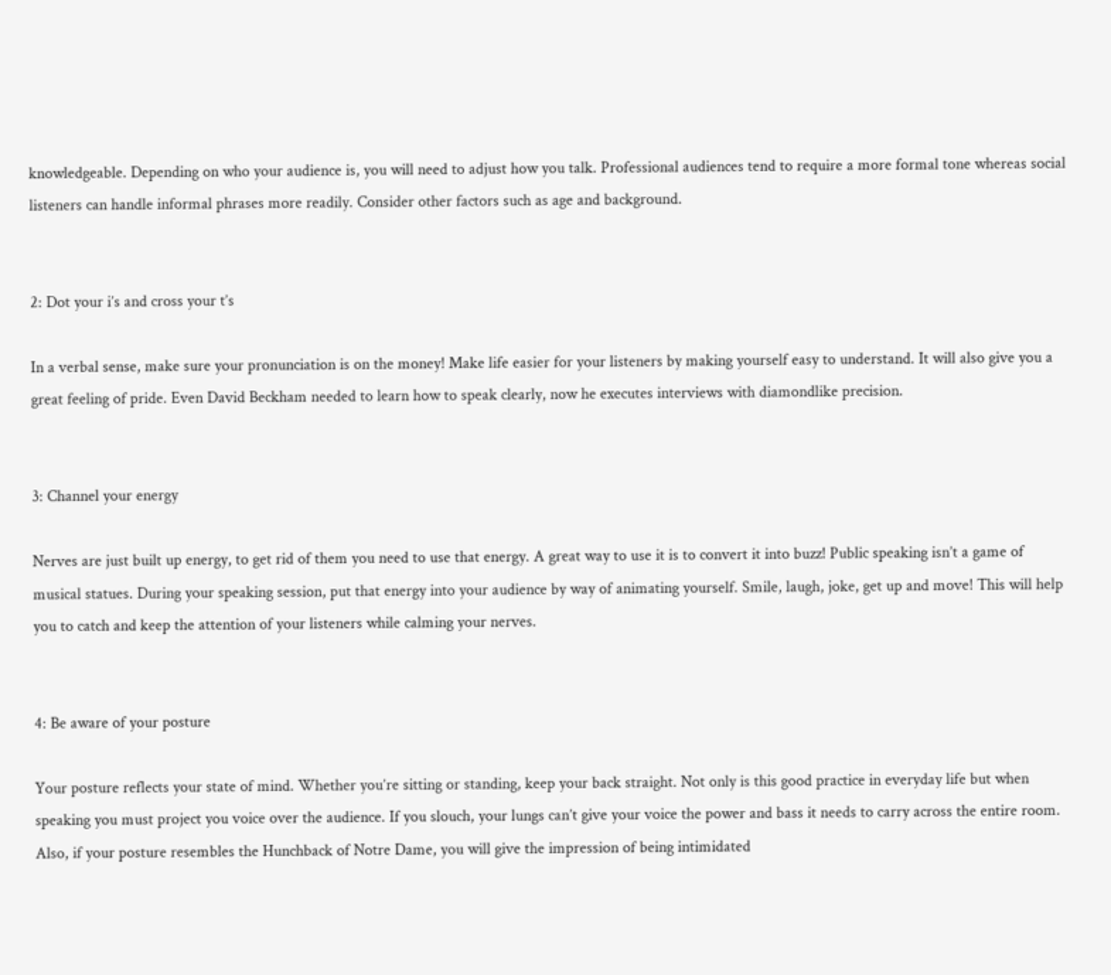knowledgeable. Depending on who your audience is, you will need to adjust how you talk. Professional audiences tend to require a more formal tone whereas social listeners can handle informal phrases more readily. Consider other factors such as age and background.


2: Dot your i’s and cross your t’s

In a verbal sense, make sure your pronunciation is on the money! Make life easier for your listeners by making yourself easy to understand. It will also give you a great feeling of pride. Even David Beckham needed to learn how to speak clearly, now he executes interviews with diamondlike precision.


3: Channel your energy

Nerves are just built up energy, to get rid of them you need to use that energy. A great way to use it is to convert it into buzz! Public speaking isn’t a game of musical statues. During your speaking session, put that energy into your audience by way of animating yourself. Smile, laugh, joke, get up and move! This will help you to catch and keep the attention of your listeners while calming your nerves.


4: Be aware of your posture

Your posture reflects your state of mind. Whether you’re sitting or standing, keep your back straight. Not only is this good practice in everyday life but when speaking you must project you voice over the audience. If you slouch, your lungs can’t give your voice the power and bass it needs to carry across the entire room. Also, if your posture resembles the Hunchback of Notre Dame, you will give the impression of being intimidated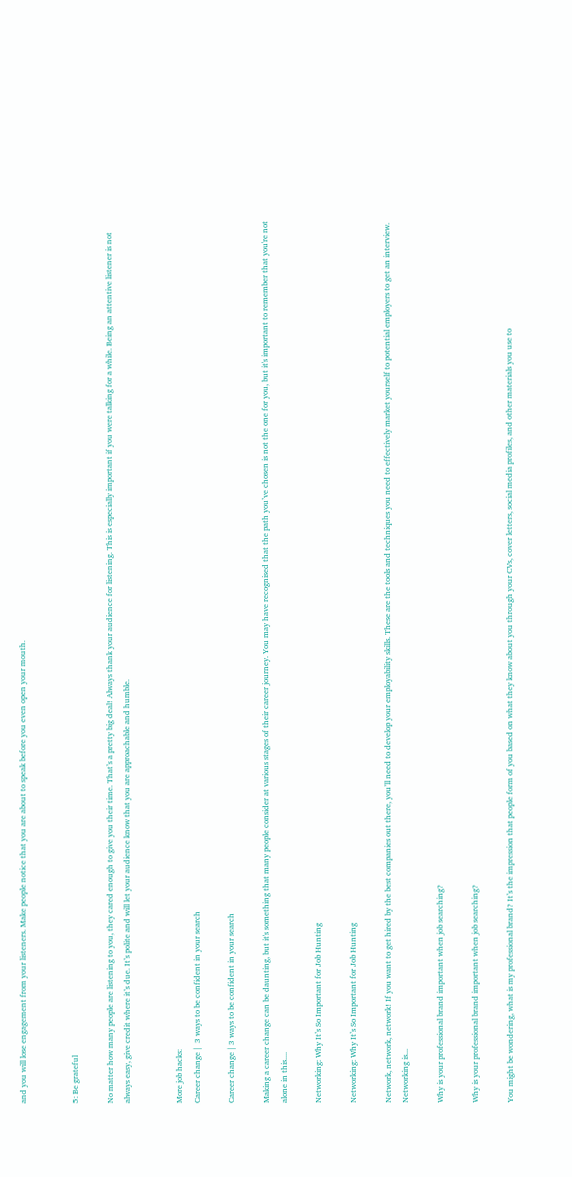and you will lose engagement from your listeners. Make people notice that you are about to speak before you even open your mouth.


5: Be grateful

No matter how many people are listening to you, they cared enough to give you their time. That’s a pretty big deal! Always thank your audience for listening. This is especially important if you were talking for a while. Being an attentive listener is not always easy, give credit where it’s due. It’s polite and will let your audience know that you are approachable and humble.


More job hacks:
Career change |  3 ways to be confident in your search

Career change | 3 ways to be confident in your search

Making a career change can be daunting, but it's something that many people consider at various stages of their career journey. You may have recognised that the path you’ve chosen is not the one for you, but it's important to remember that you're not alone in this....

Networking: Why It’s So Important for Job Hunting

Networking: Why It’s So Important for Job Hunting

Network, network, network! If you want to get hired by the best companies out there, you’ll need to develop your employability skills. These are the tools and techniques you need to effectively market yourself to potential employers to get an interview. Networking is...

Why is your professional brand important when job searching?

Why is your professional brand important when job searching?

You might be wondering, what is my professional brand? It’s the impression that people form of you based on what they know about you through your CVs, cover letters, social media profiles, and other materials you use to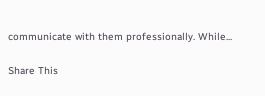communicate with them professionally. While...

Share This